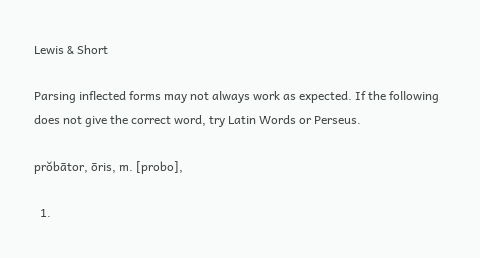Lewis & Short

Parsing inflected forms may not always work as expected. If the following does not give the correct word, try Latin Words or Perseus.

prŏbātor, ōris, m. [probo],

  1.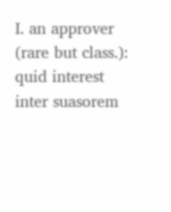I. an approver (rare but class.): quid interest inter suasorem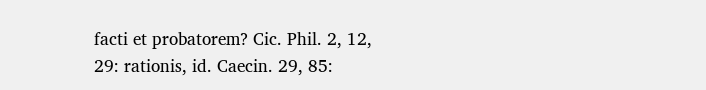facti et probatorem? Cic. Phil. 2, 12, 29: rationis, id. Caecin. 29, 85: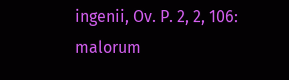ingenii, Ov. P. 2, 2, 106: malorum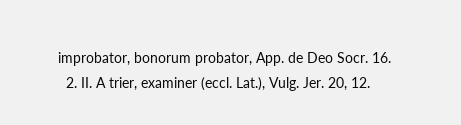improbator, bonorum probator, App. de Deo Socr. 16.
  2. II. A trier, examiner (eccl. Lat.), Vulg. Jer. 20, 12.